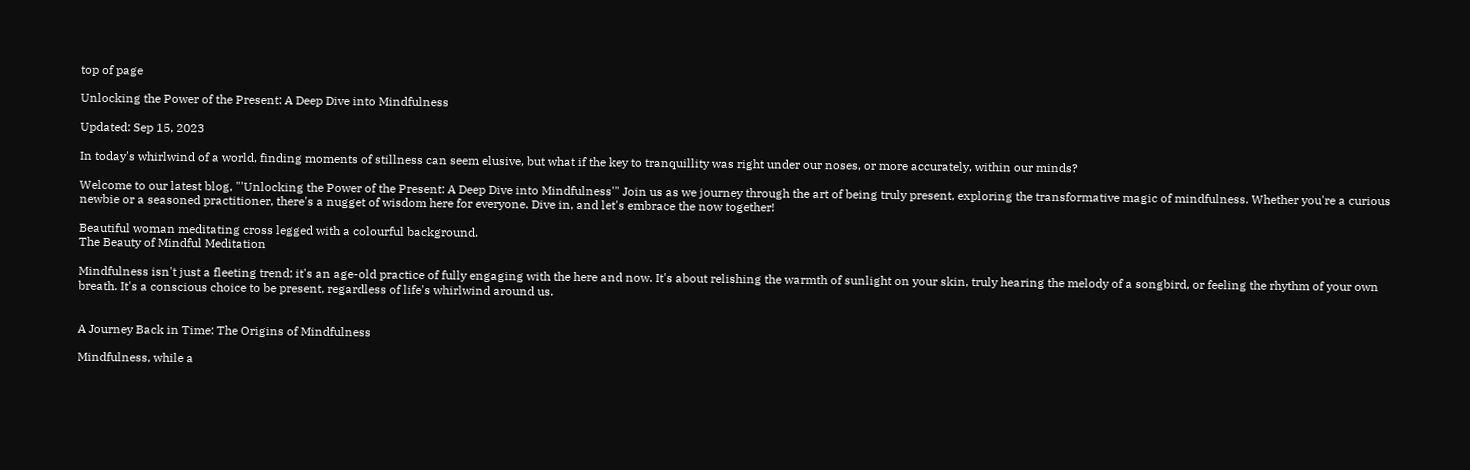top of page

Unlocking the Power of the Present: A Deep Dive into Mindfulness

Updated: Sep 15, 2023

In today's whirlwind of a world, finding moments of stillness can seem elusive, but what if the key to tranquillity was right under our noses, or more accurately, within our minds?

Welcome to our latest blog, "'Unlocking the Power of the Present: A Deep Dive into Mindfulness'" Join us as we journey through the art of being truly present, exploring the transformative magic of mindfulness. Whether you're a curious newbie or a seasoned practitioner, there's a nugget of wisdom here for everyone. Dive in, and let's embrace the now together!

Beautiful woman meditating cross legged with a colourful background.
The Beauty of Mindful Meditation

Mindfulness isn't just a fleeting trend; it's an age-old practice of fully engaging with the here and now. It's about relishing the warmth of sunlight on your skin, truly hearing the melody of a songbird, or feeling the rhythm of your own breath. It's a conscious choice to be present, regardless of life's whirlwind around us.


A Journey Back in Time: The Origins of Mindfulness

Mindfulness, while a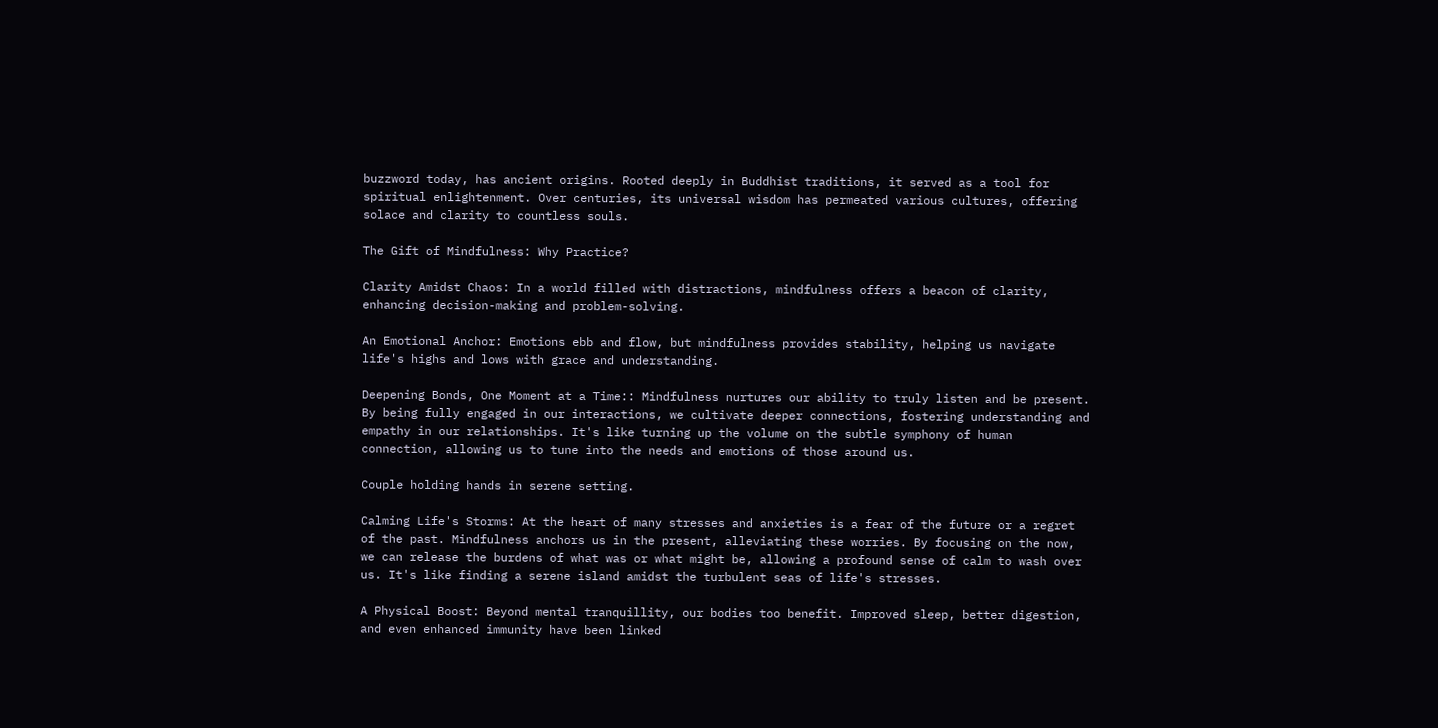buzzword today, has ancient origins. Rooted deeply in Buddhist traditions, it served as a tool for spiritual enlightenment. Over centuries, its universal wisdom has permeated various cultures, offering solace and clarity to countless souls.

The Gift of Mindfulness: Why Practice?

Clarity Amidst Chaos: In a world filled with distractions, mindfulness offers a beacon of clarity, enhancing decision-making and problem-solving.

An Emotional Anchor: Emotions ebb and flow, but mindfulness provides stability, helping us navigate life's highs and lows with grace and understanding.

Deepening Bonds, One Moment at a Time:: Mindfulness nurtures our ability to truly listen and be present. By being fully engaged in our interactions, we cultivate deeper connections, fostering understanding and empathy in our relationships. It's like turning up the volume on the subtle symphony of human connection, allowing us to tune into the needs and emotions of those around us.

Couple holding hands in serene setting.

Calming Life's Storms: At the heart of many stresses and anxieties is a fear of the future or a regret of the past. Mindfulness anchors us in the present, alleviating these worries. By focusing on the now, we can release the burdens of what was or what might be, allowing a profound sense of calm to wash over us. It's like finding a serene island amidst the turbulent seas of life's stresses.

A Physical Boost: Beyond mental tranquillity, our bodies too benefit. Improved sleep, better digestion, and even enhanced immunity have been linked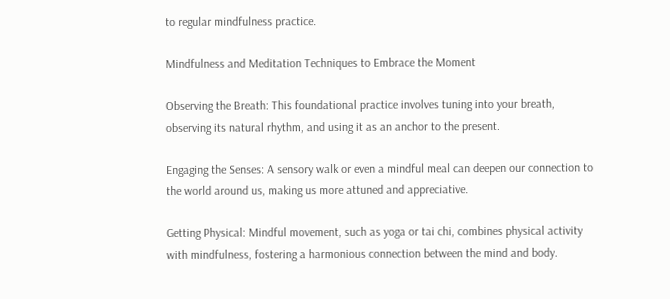to regular mindfulness practice.

Mindfulness and Meditation Techniques to Embrace the Moment

Observing the Breath: This foundational practice involves tuning into your breath, observing its natural rhythm, and using it as an anchor to the present.

Engaging the Senses: A sensory walk or even a mindful meal can deepen our connection to the world around us, making us more attuned and appreciative.

Getting Physical: Mindful movement, such as yoga or tai chi, combines physical activity with mindfulness, fostering a harmonious connection between the mind and body.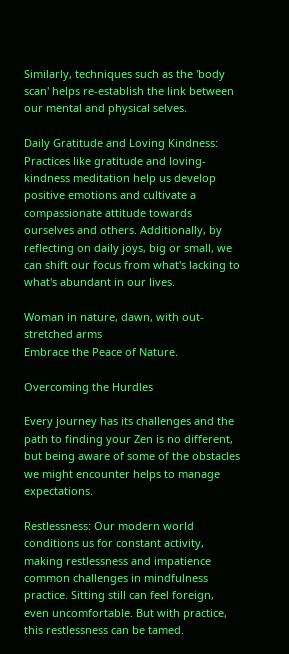Similarly, techniques such as the 'body scan' helps re-establish the link between our mental and physical selves.

Daily Gratitude and Loving Kindness: Practices like gratitude and loving-kindness meditation help us develop positive emotions and cultivate a compassionate attitude towards ourselves and others. Additionally, by reflecting on daily joys, big or small, we can shift our focus from what's lacking to what's abundant in our lives.

Woman in nature, dawn, with out-stretched arms
Embrace the Peace of Nature.

Overcoming the Hurdles

Every journey has its challenges and the path to finding your Zen is no different, but being aware of some of the obstacles we might encounter helps to manage expectations.

Restlessness: Our modern world conditions us for constant activity, making restlessness and impatience common challenges in mindfulness practice. Sitting still can feel foreign, even uncomfortable. But with practice, this restlessness can be tamed.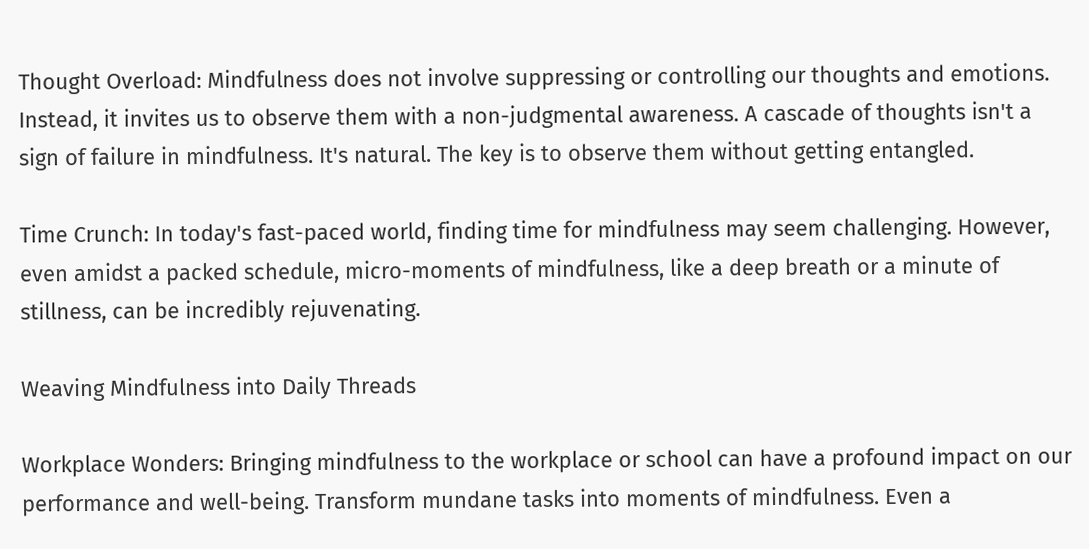Thought Overload: Mindfulness does not involve suppressing or controlling our thoughts and emotions. Instead, it invites us to observe them with a non-judgmental awareness. A cascade of thoughts isn't a sign of failure in mindfulness. It's natural. The key is to observe them without getting entangled.

Time Crunch: In today's fast-paced world, finding time for mindfulness may seem challenging. However, even amidst a packed schedule, micro-moments of mindfulness, like a deep breath or a minute of stillness, can be incredibly rejuvenating.

Weaving Mindfulness into Daily Threads

Workplace Wonders: Bringing mindfulness to the workplace or school can have a profound impact on our performance and well-being. Transform mundane tasks into moments of mindfulness. Even a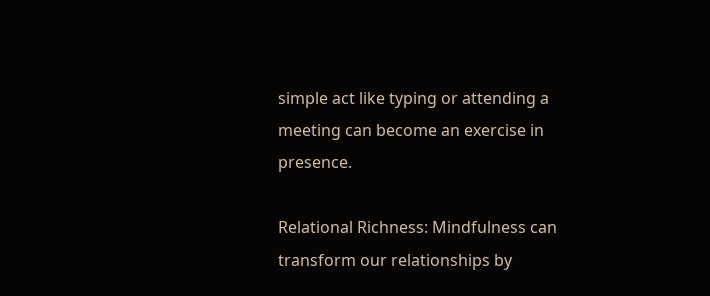simple act like typing or attending a meeting can become an exercise in presence.

Relational Richness: Mindfulness can transform our relationships by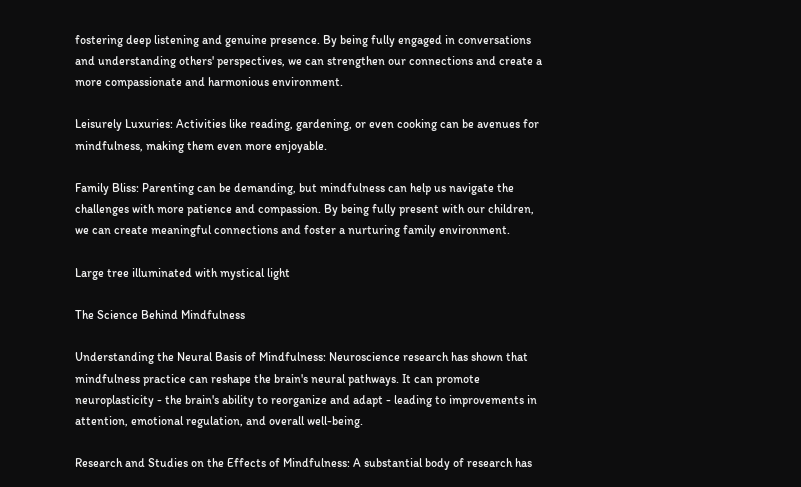fostering deep listening and genuine presence. By being fully engaged in conversations and understanding others' perspectives, we can strengthen our connections and create a more compassionate and harmonious environment.

Leisurely Luxuries: Activities like reading, gardening, or even cooking can be avenues for mindfulness, making them even more enjoyable.

Family Bliss: Parenting can be demanding, but mindfulness can help us navigate the challenges with more patience and compassion. By being fully present with our children, we can create meaningful connections and foster a nurturing family environment.

Large tree illuminated with mystical light

The Science Behind Mindfulness

Understanding the Neural Basis of Mindfulness: Neuroscience research has shown that mindfulness practice can reshape the brain's neural pathways. It can promote neuroplasticity - the brain's ability to reorganize and adapt - leading to improvements in attention, emotional regulation, and overall well-being.

Research and Studies on the Effects of Mindfulness: A substantial body of research has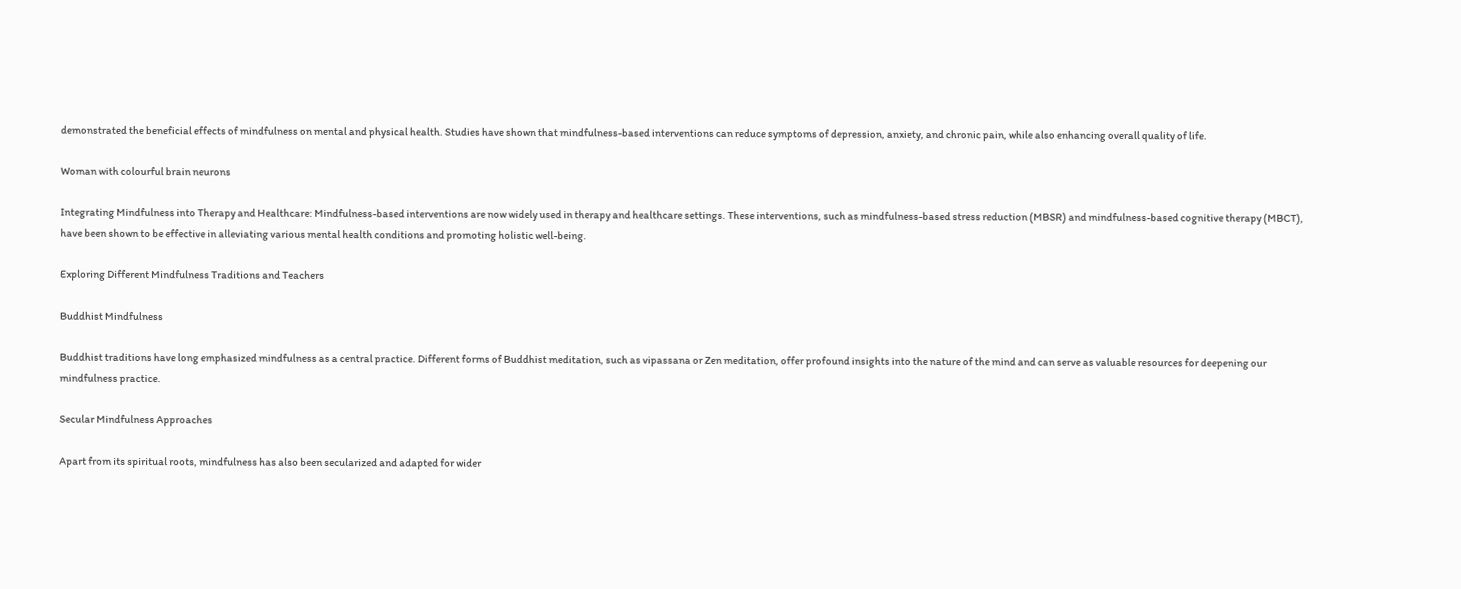demonstrated the beneficial effects of mindfulness on mental and physical health. Studies have shown that mindfulness-based interventions can reduce symptoms of depression, anxiety, and chronic pain, while also enhancing overall quality of life.

Woman with colourful brain neurons

Integrating Mindfulness into Therapy and Healthcare: Mindfulness-based interventions are now widely used in therapy and healthcare settings. These interventions, such as mindfulness-based stress reduction (MBSR) and mindfulness-based cognitive therapy (MBCT), have been shown to be effective in alleviating various mental health conditions and promoting holistic well-being.

Exploring Different Mindfulness Traditions and Teachers

Buddhist Mindfulness

Buddhist traditions have long emphasized mindfulness as a central practice. Different forms of Buddhist meditation, such as vipassana or Zen meditation, offer profound insights into the nature of the mind and can serve as valuable resources for deepening our mindfulness practice.

Secular Mindfulness Approaches

Apart from its spiritual roots, mindfulness has also been secularized and adapted for wider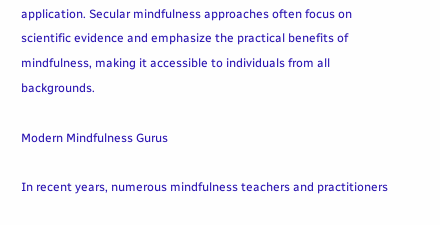application. Secular mindfulness approaches often focus on scientific evidence and emphasize the practical benefits of mindfulness, making it accessible to individuals from all backgrounds.

Modern Mindfulness Gurus

In recent years, numerous mindfulness teachers and practitioners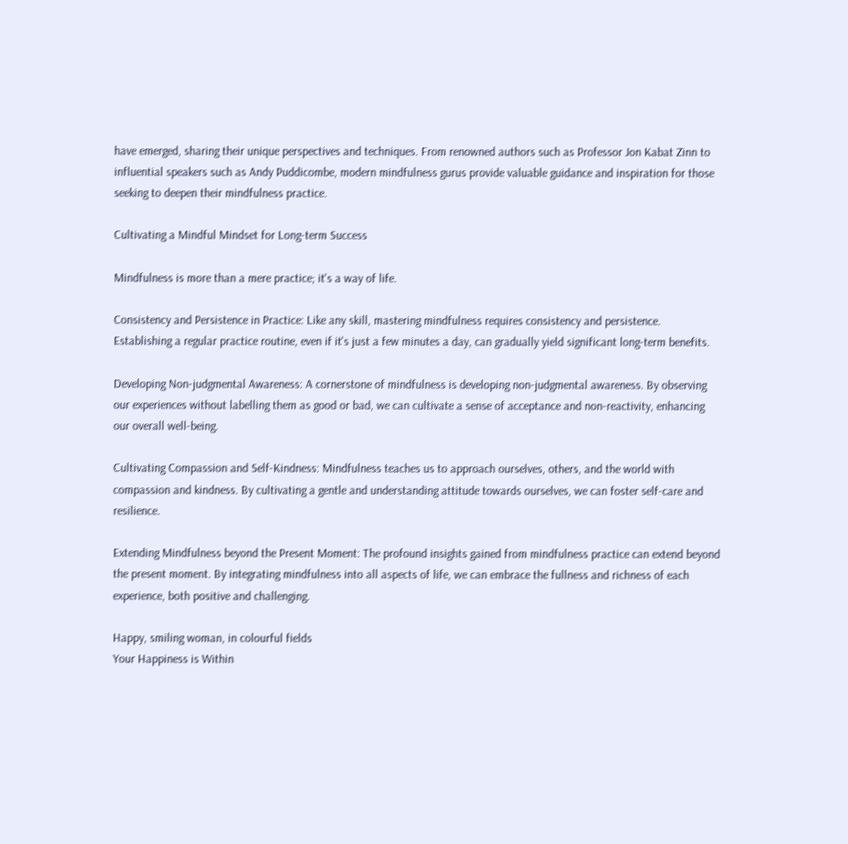have emerged, sharing their unique perspectives and techniques. From renowned authors such as Professor Jon Kabat Zinn to influential speakers such as Andy Puddicombe, modern mindfulness gurus provide valuable guidance and inspiration for those seeking to deepen their mindfulness practice.

Cultivating a Mindful Mindset for Long-term Success

Mindfulness is more than a mere practice; it's a way of life.

Consistency and Persistence in Practice: Like any skill, mastering mindfulness requires consistency and persistence. Establishing a regular practice routine, even if it's just a few minutes a day, can gradually yield significant long-term benefits.

Developing Non-judgmental Awareness: A cornerstone of mindfulness is developing non-judgmental awareness. By observing our experiences without labelling them as good or bad, we can cultivate a sense of acceptance and non-reactivity, enhancing our overall well-being.

Cultivating Compassion and Self-Kindness: Mindfulness teaches us to approach ourselves, others, and the world with compassion and kindness. By cultivating a gentle and understanding attitude towards ourselves, we can foster self-care and resilience.

Extending Mindfulness beyond the Present Moment: The profound insights gained from mindfulness practice can extend beyond the present moment. By integrating mindfulness into all aspects of life, we can embrace the fullness and richness of each experience, both positive and challenging.

Happy, smiling woman, in colourful fields
Your Happiness is Within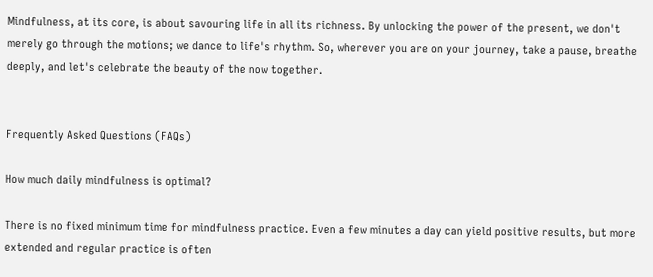Mindfulness, at its core, is about savouring life in all its richness. By unlocking the power of the present, we don't merely go through the motions; we dance to life's rhythm. So, wherever you are on your journey, take a pause, breathe deeply, and let's celebrate the beauty of the now together.


Frequently Asked Questions (FAQs)

How much daily mindfulness is optimal?

There is no fixed minimum time for mindfulness practice. Even a few minutes a day can yield positive results, but more extended and regular practice is often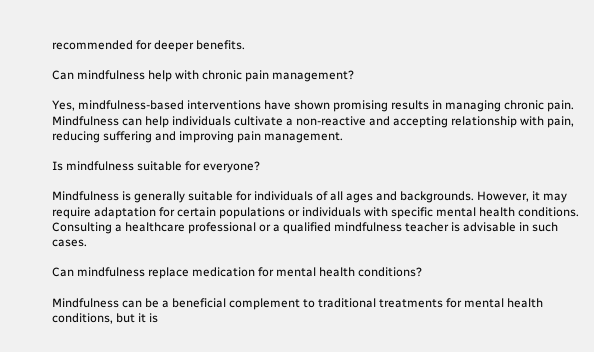recommended for deeper benefits.

Can mindfulness help with chronic pain management?

Yes, mindfulness-based interventions have shown promising results in managing chronic pain. Mindfulness can help individuals cultivate a non-reactive and accepting relationship with pain, reducing suffering and improving pain management.

Is mindfulness suitable for everyone?

Mindfulness is generally suitable for individuals of all ages and backgrounds. However, it may require adaptation for certain populations or individuals with specific mental health conditions. Consulting a healthcare professional or a qualified mindfulness teacher is advisable in such cases.

Can mindfulness replace medication for mental health conditions?

Mindfulness can be a beneficial complement to traditional treatments for mental health conditions, but it is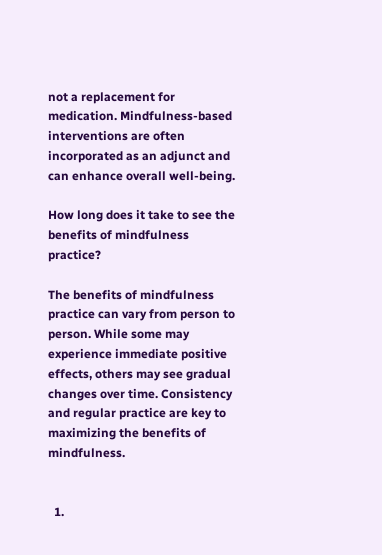not a replacement for medication. Mindfulness-based interventions are often incorporated as an adjunct and can enhance overall well-being.

How long does it take to see the benefits of mindfulness practice?

The benefits of mindfulness practice can vary from person to person. While some may experience immediate positive effects, others may see gradual changes over time. Consistency and regular practice are key to maximizing the benefits of mindfulness.


  1.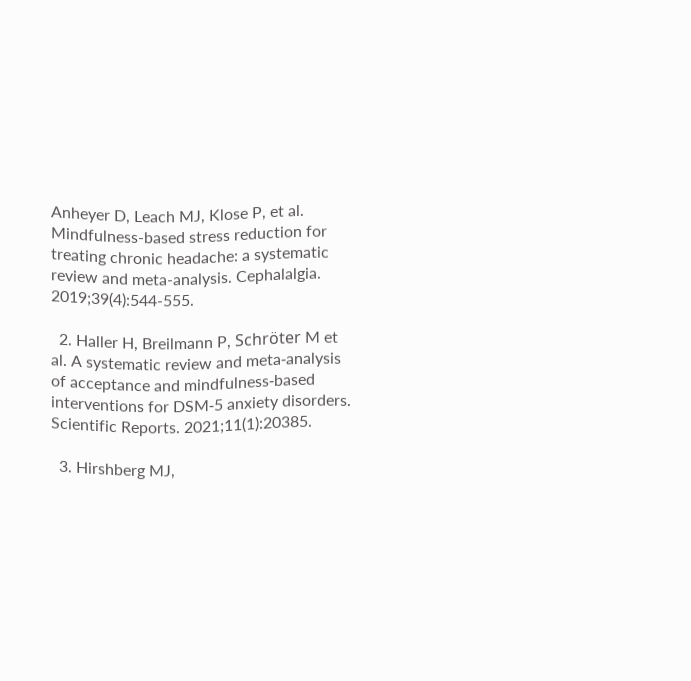Anheyer D, Leach MJ, Klose P, et al. Mindfulness-based stress reduction for treating chronic headache: a systematic review and meta-analysis. Cephalalgia. 2019;39(4):544-555.

  2. Haller H, Breilmann P, Schröter M et al. A systematic review and meta‑analysis of acceptance and mindfulness‑based interventions for DSM‑5 anxiety disorders. Scientific Reports. 2021;11(1):20385.

  3. Hirshberg MJ,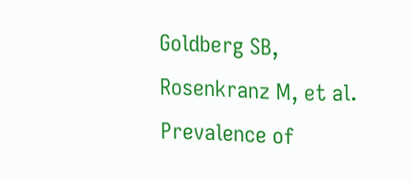Goldberg SB, Rosenkranz M, et al. Prevalence of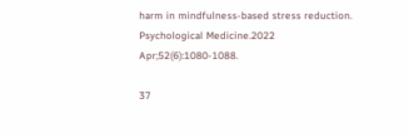harm in mindfulness-based stress reduction. Psychological Medicine.2022 Apr;52(6):1080-1088.

37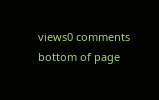views0 comments
bottom of page